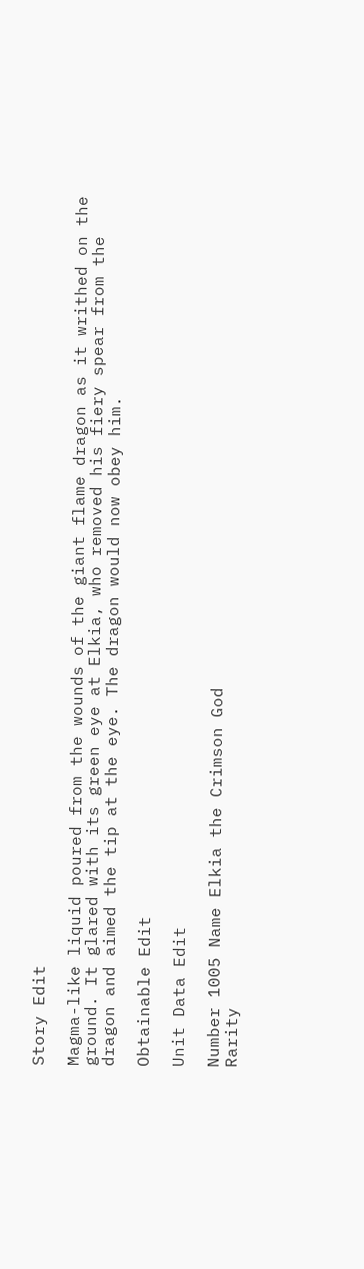Story Edit

Magma-like liquid poured from the wounds of the giant flame dragon as it writhed on the ground. It glared with its green eye at Elkia, who removed his fiery spear from the dragon and aimed the tip at the eye. The dragon would now obey him.

Obtainable Edit

Unit Data Edit

Number 1005 Name Elkia the Crimson God
Rarity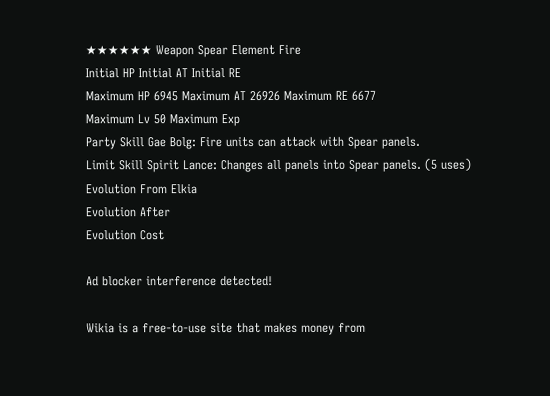★★★★★★ Weapon Spear Element Fire
Initial HP Initial AT Initial RE
Maximum HP 6945 Maximum AT 26926 Maximum RE 6677
Maximum Lv 50 Maximum Exp
Party Skill Gae Bolg: Fire units can attack with Spear panels.
Limit Skill Spirit Lance: Changes all panels into Spear panels. (5 uses)
Evolution From Elkia
Evolution After
Evolution Cost

Ad blocker interference detected!

Wikia is a free-to-use site that makes money from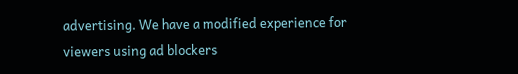advertising. We have a modified experience for viewers using ad blockers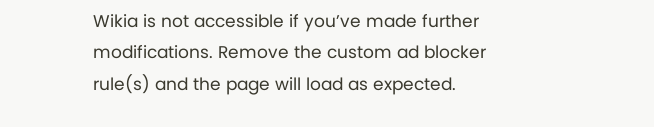Wikia is not accessible if you’ve made further modifications. Remove the custom ad blocker rule(s) and the page will load as expected.